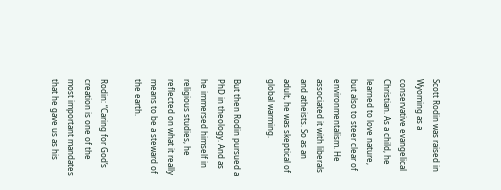Scott Rodin was raised in Wyoming as a conservative evangelical Christian. As a child, he learned to love nature, but also to steer clear of environmentalism. He associated it with liberals and atheists. So as an adult, he was skeptical of global warming.

But then Rodin pursued a PhD in theology. And as he immersed himself in religious studies, he reflected on what it really means to be a steward of the earth.

Rodin: “Caring for God’s creation is one of the most important mandates that he gave us as his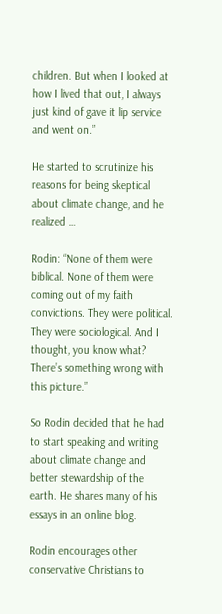children. But when I looked at how I lived that out, I always just kind of gave it lip service and went on.”

He started to scrutinize his reasons for being skeptical about climate change, and he realized …

Rodin: “None of them were biblical. None of them were coming out of my faith convictions. They were political. They were sociological. And I thought, you know what? There’s something wrong with this picture.”

So Rodin decided that he had to start speaking and writing about climate change and better stewardship of the earth. He shares many of his essays in an online blog.

Rodin encourages other conservative Christians to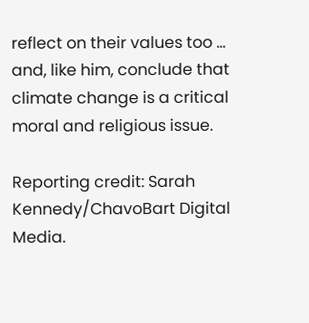reflect on their values too … and, like him, conclude that climate change is a critical moral and religious issue.

Reporting credit: Sarah Kennedy/ChavoBart Digital Media.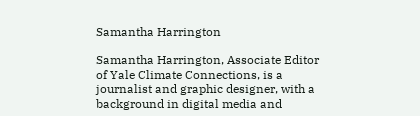Samantha Harrington

Samantha Harrington, Associate Editor of Yale Climate Connections, is a journalist and graphic designer, with a background in digital media and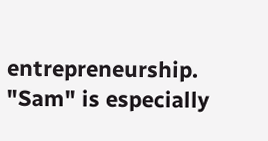entrepreneurship. "Sam" is especially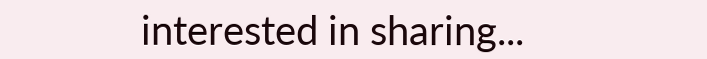interested in sharing...